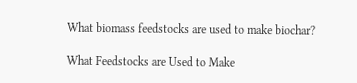What biomass feedstocks are used to make biochar?

What Feedstocks are Used to Make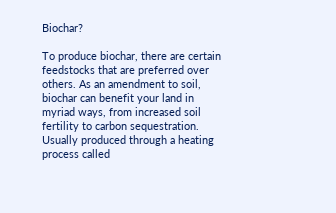Biochar?

To produce biochar, there are certain feedstocks that are preferred over others. As an amendment to soil, biochar can benefit your land in myriad ways, from increased soil fertility to carbon sequestration. Usually produced through a heating process called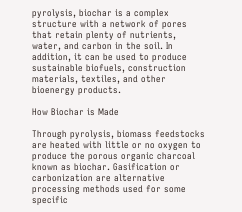pyrolysis, biochar is a complex structure with a network of pores that retain plenty of nutrients, water, and carbon in the soil. In addition, it can be used to produce sustainable biofuels, construction materials, textiles, and other bioenergy products.

How Biochar is Made

Through pyrolysis, biomass feedstocks are heated with little or no oxygen to produce the porous organic charcoal known as biochar. Gasification or carbonization are alternative processing methods used for some specific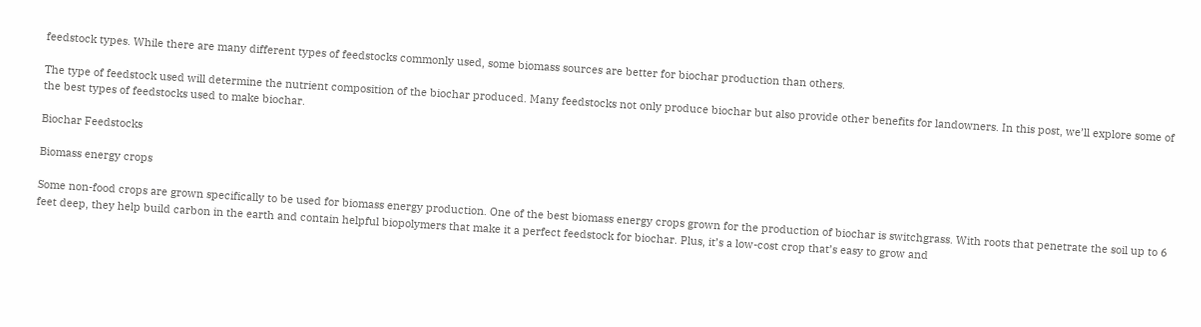feedstock types. While there are many different types of feedstocks commonly used, some biomass sources are better for biochar production than others.

The type of feedstock used will determine the nutrient composition of the biochar produced. Many feedstocks not only produce biochar but also provide other benefits for landowners. In this post, we’ll explore some of the best types of feedstocks used to make biochar.

Biochar Feedstocks

Biomass energy crops

Some non-food crops are grown specifically to be used for biomass energy production. One of the best biomass energy crops grown for the production of biochar is switchgrass. With roots that penetrate the soil up to 6 feet deep, they help build carbon in the earth and contain helpful biopolymers that make it a perfect feedstock for biochar. Plus, it’s a low-cost crop that’s easy to grow and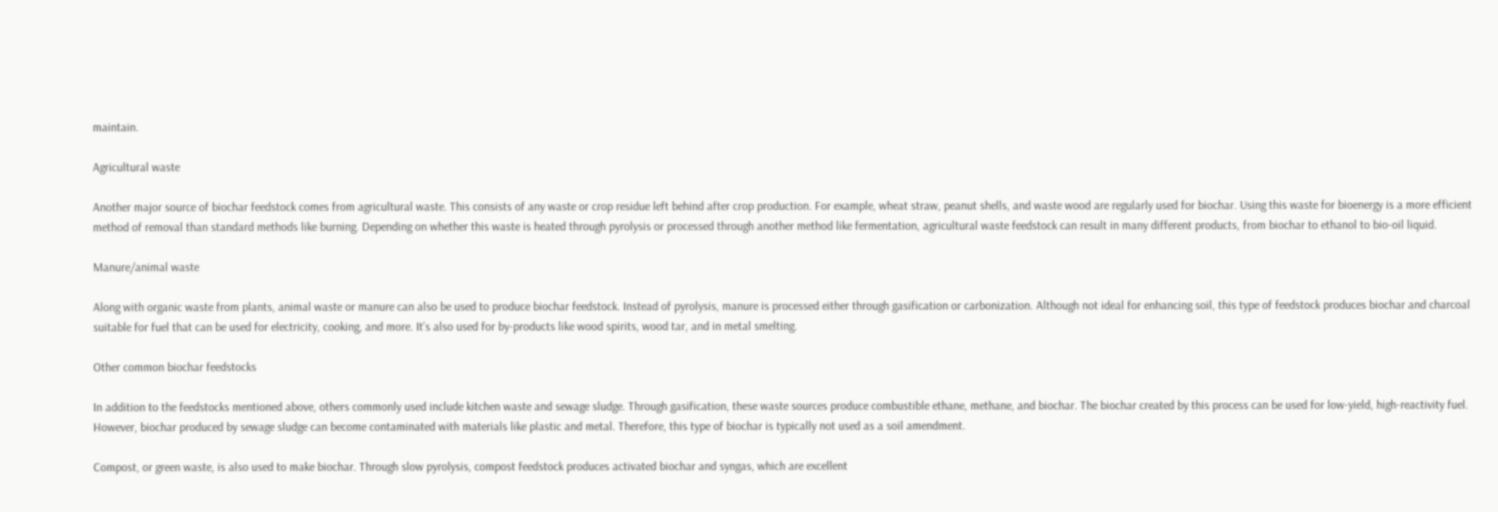maintain.

Agricultural waste

Another major source of biochar feedstock comes from agricultural waste. This consists of any waste or crop residue left behind after crop production. For example, wheat straw, peanut shells, and waste wood are regularly used for biochar. Using this waste for bioenergy is a more efficient method of removal than standard methods like burning. Depending on whether this waste is heated through pyrolysis or processed through another method like fermentation, agricultural waste feedstock can result in many different products, from biochar to ethanol to bio-oil liquid.

Manure/animal waste

Along with organic waste from plants, animal waste or manure can also be used to produce biochar feedstock. Instead of pyrolysis, manure is processed either through gasification or carbonization. Although not ideal for enhancing soil, this type of feedstock produces biochar and charcoal suitable for fuel that can be used for electricity, cooking, and more. It’s also used for by-products like wood spirits, wood tar, and in metal smelting.

Other common biochar feedstocks

In addition to the feedstocks mentioned above, others commonly used include kitchen waste and sewage sludge. Through gasification, these waste sources produce combustible ethane, methane, and biochar. The biochar created by this process can be used for low-yield, high-reactivity fuel. However, biochar produced by sewage sludge can become contaminated with materials like plastic and metal. Therefore, this type of biochar is typically not used as a soil amendment.

Compost, or green waste, is also used to make biochar. Through slow pyrolysis, compost feedstock produces activated biochar and syngas, which are excellent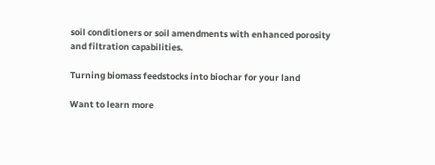soil conditioners or soil amendments with enhanced porosity and filtration capabilities.

Turning biomass feedstocks into biochar for your land

Want to learn more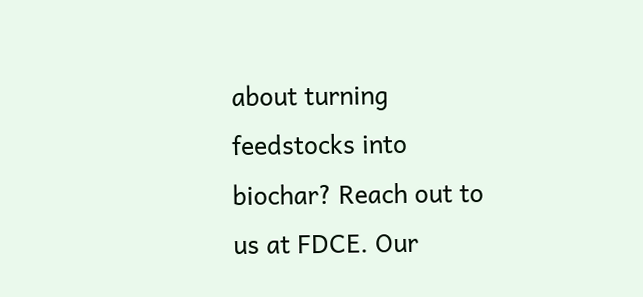about turning feedstocks into biochar? Reach out to us at FDCE. Our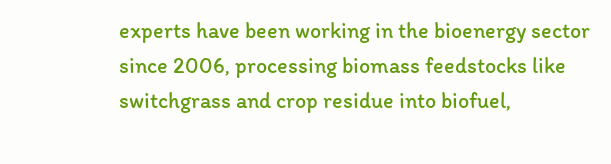experts have been working in the bioenergy sector since 2006, processing biomass feedstocks like switchgrass and crop residue into biofuel,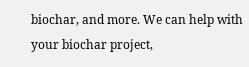biochar, and more. We can help with your biochar project,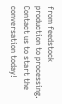from feedstock production to processing. Contact us to start the conversation today!